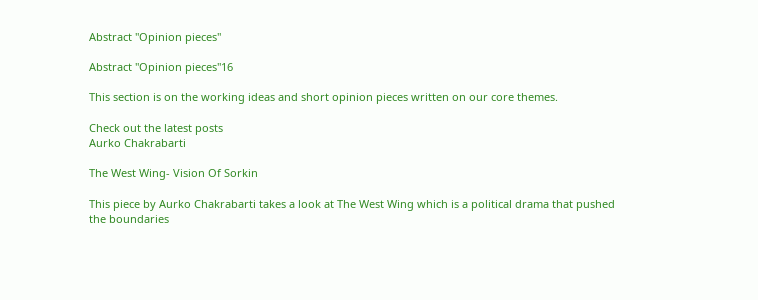Abstract "Opinion pieces"

Abstract "Opinion pieces"16

This section is on the working ideas and short opinion pieces written on our core themes.

Check out the latest posts
Aurko Chakrabarti

The West Wing- Vision Of Sorkin

This piece by Aurko Chakrabarti takes a look at The West Wing which is a political drama that pushed the boundaries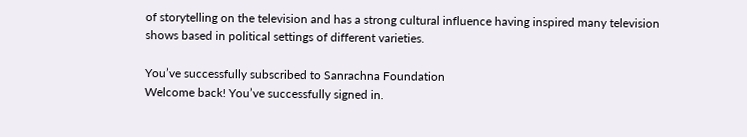of storytelling on the television and has a strong cultural influence having inspired many television shows based in political settings of different varieties.

You’ve successfully subscribed to Sanrachna Foundation
Welcome back! You’ve successfully signed in.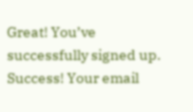Great! You’ve successfully signed up.
Success! Your email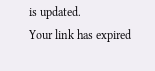is updated.
Your link has expired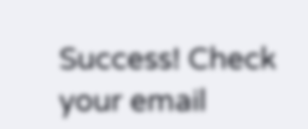Success! Check your email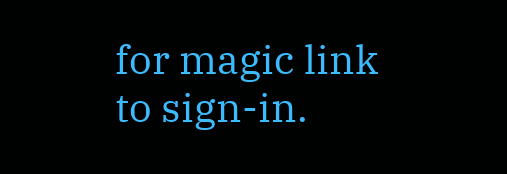for magic link to sign-in.